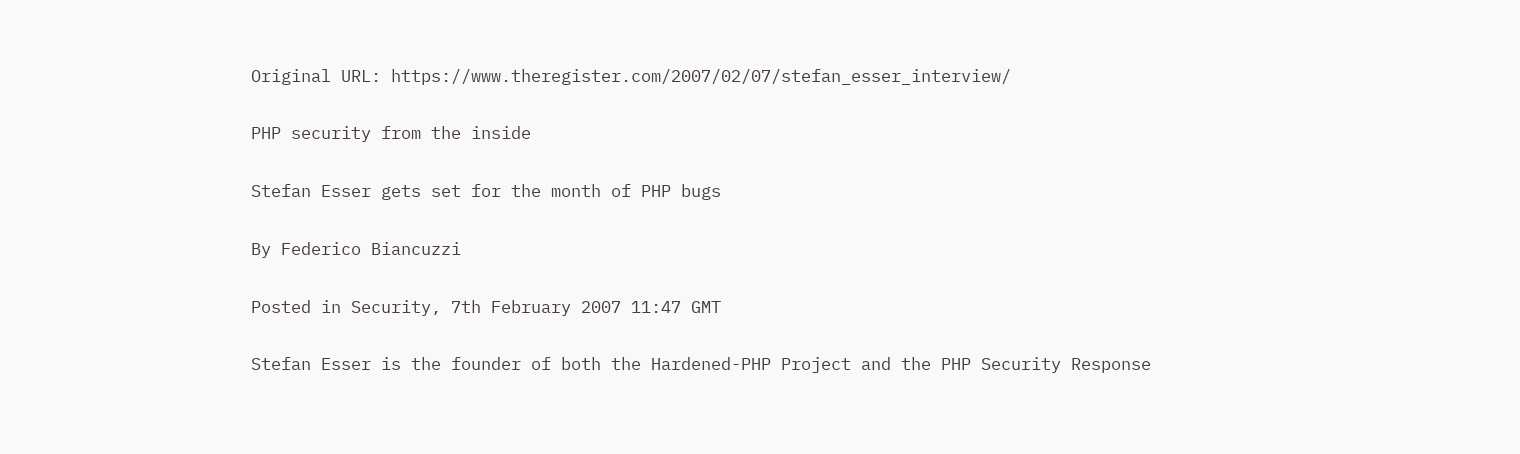Original URL: https://www.theregister.com/2007/02/07/stefan_esser_interview/

PHP security from the inside

Stefan Esser gets set for the month of PHP bugs

By Federico Biancuzzi

Posted in Security, 7th February 2007 11:47 GMT

Stefan Esser is the founder of both the Hardened-PHP Project and the PHP Security Response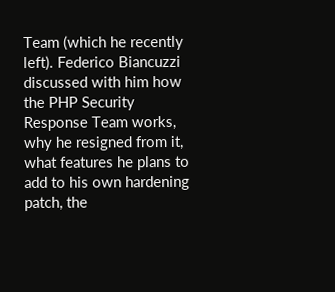Team (which he recently left). Federico Biancuzzi discussed with him how the PHP Security Response Team works, why he resigned from it, what features he plans to add to his own hardening patch, the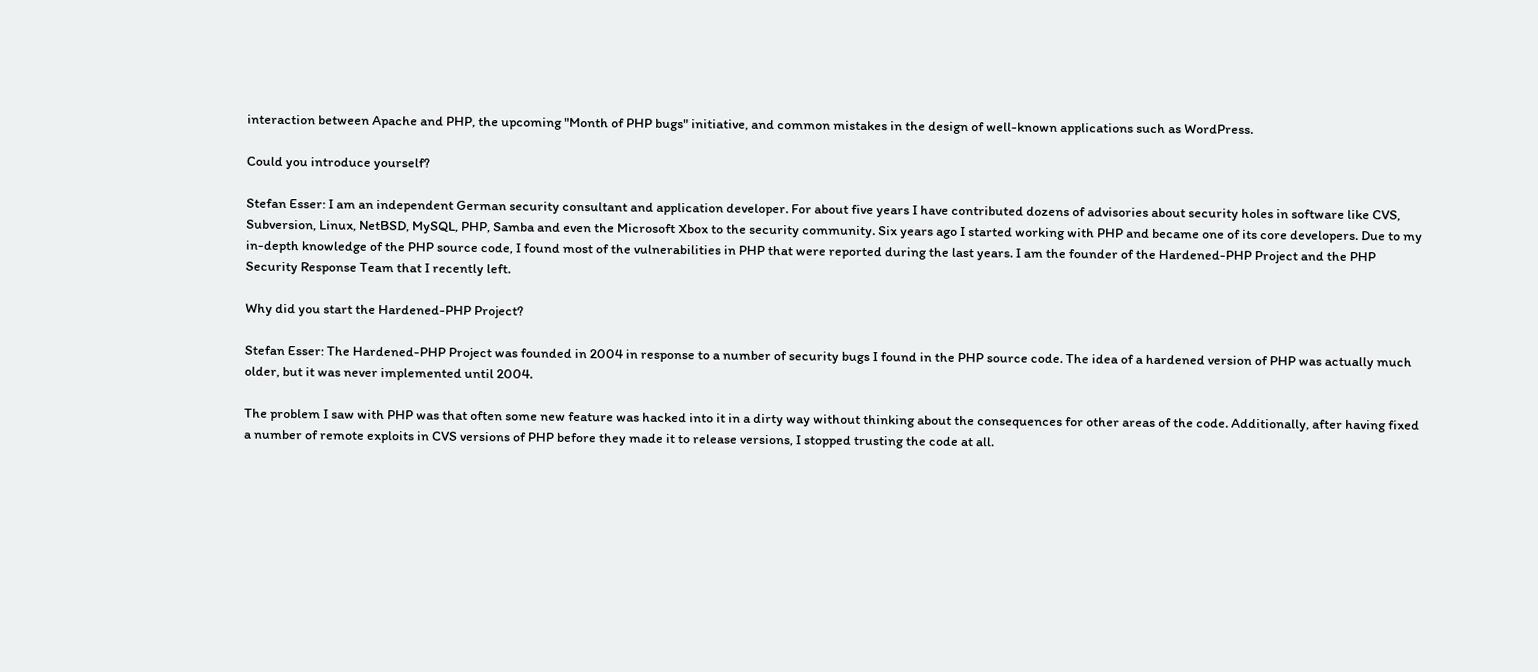interaction between Apache and PHP, the upcoming "Month of PHP bugs" initiative, and common mistakes in the design of well-known applications such as WordPress.

Could you introduce yourself?

Stefan Esser: I am an independent German security consultant and application developer. For about five years I have contributed dozens of advisories about security holes in software like CVS, Subversion, Linux, NetBSD, MySQL, PHP, Samba and even the Microsoft Xbox to the security community. Six years ago I started working with PHP and became one of its core developers. Due to my in-depth knowledge of the PHP source code, I found most of the vulnerabilities in PHP that were reported during the last years. I am the founder of the Hardened-PHP Project and the PHP Security Response Team that I recently left.

Why did you start the Hardened-PHP Project?

Stefan Esser: The Hardened-PHP Project was founded in 2004 in response to a number of security bugs I found in the PHP source code. The idea of a hardened version of PHP was actually much older, but it was never implemented until 2004.

The problem I saw with PHP was that often some new feature was hacked into it in a dirty way without thinking about the consequences for other areas of the code. Additionally, after having fixed a number of remote exploits in CVS versions of PHP before they made it to release versions, I stopped trusting the code at all.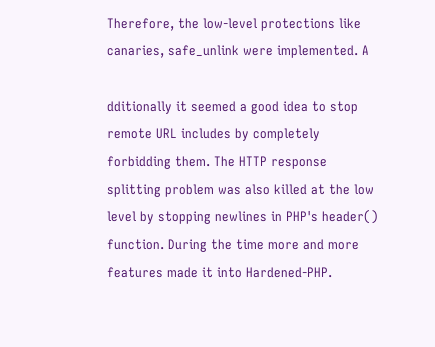Therefore, the low-level protections like canaries, safe_unlink were implemented. A

dditionally it seemed a good idea to stop remote URL includes by completely forbidding them. The HTTP response splitting problem was also killed at the low level by stopping newlines in PHP's header() function. During the time more and more features made it into Hardened-PHP.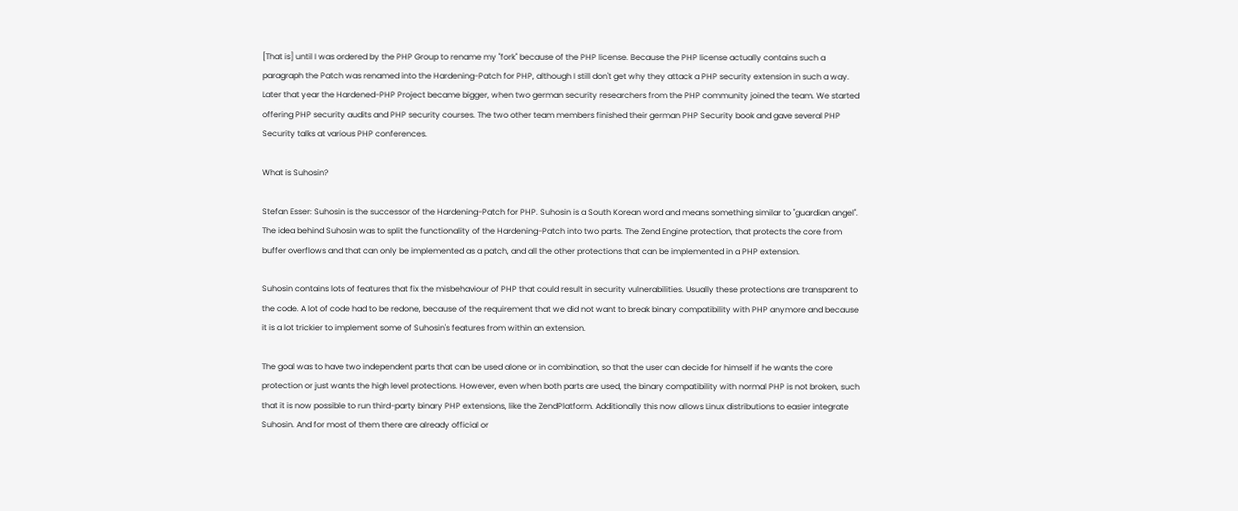[That is] until I was ordered by the PHP Group to rename my "fork" because of the PHP license. Because the PHP license actually contains such a paragraph the Patch was renamed into the Hardening-Patch for PHP, although I still don't get why they attack a PHP security extension in such a way. Later that year the Hardened-PHP Project became bigger, when two german security researchers from the PHP community joined the team. We started offering PHP security audits and PHP security courses. The two other team members finished their german PHP Security book and gave several PHP Security talks at various PHP conferences.

What is Suhosin?

Stefan Esser: Suhosin is the successor of the Hardening-Patch for PHP. Suhosin is a South Korean word and means something similar to "guardian angel". The idea behind Suhosin was to split the functionality of the Hardening-Patch into two parts. The Zend Engine protection, that protects the core from buffer overflows and that can only be implemented as a patch, and all the other protections that can be implemented in a PHP extension.

Suhosin contains lots of features that fix the misbehaviour of PHP that could result in security vulnerabilities. Usually these protections are transparent to the code. A lot of code had to be redone, because of the requirement that we did not want to break binary compatibility with PHP anymore and because it is a lot trickier to implement some of Suhosin's features from within an extension.

The goal was to have two independent parts that can be used alone or in combination, so that the user can decide for himself if he wants the core protection or just wants the high level protections. However, even when both parts are used, the binary compatibility with normal PHP is not broken, such that it is now possible to run third-party binary PHP extensions, like the ZendPlatform. Additionally this now allows Linux distributions to easier integrate Suhosin. And for most of them there are already official or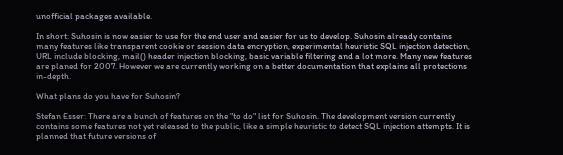unofficial packages available.

In short: Suhosin is now easier to use for the end user and easier for us to develop. Suhosin already contains many features like transparent cookie or session data encryption, experimental heuristic SQL injection detection, URL include blocking, mail() header injection blocking, basic variable filtering and a lot more. Many new features are planed for 2007. However we are currently working on a better documentation that explains all protections in-depth.

What plans do you have for Suhosin?

Stefan Esser: There are a bunch of features on the "to do" list for Suhosin. The development version currently contains some features not yet released to the public, like a simple heuristic to detect SQL injection attempts. It is planned that future versions of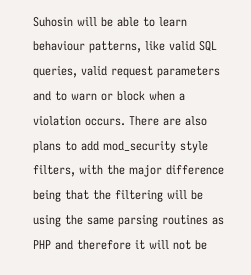Suhosin will be able to learn behaviour patterns, like valid SQL queries, valid request parameters and to warn or block when a violation occurs. There are also plans to add mod_security style filters, with the major difference being that the filtering will be using the same parsing routines as PHP and therefore it will not be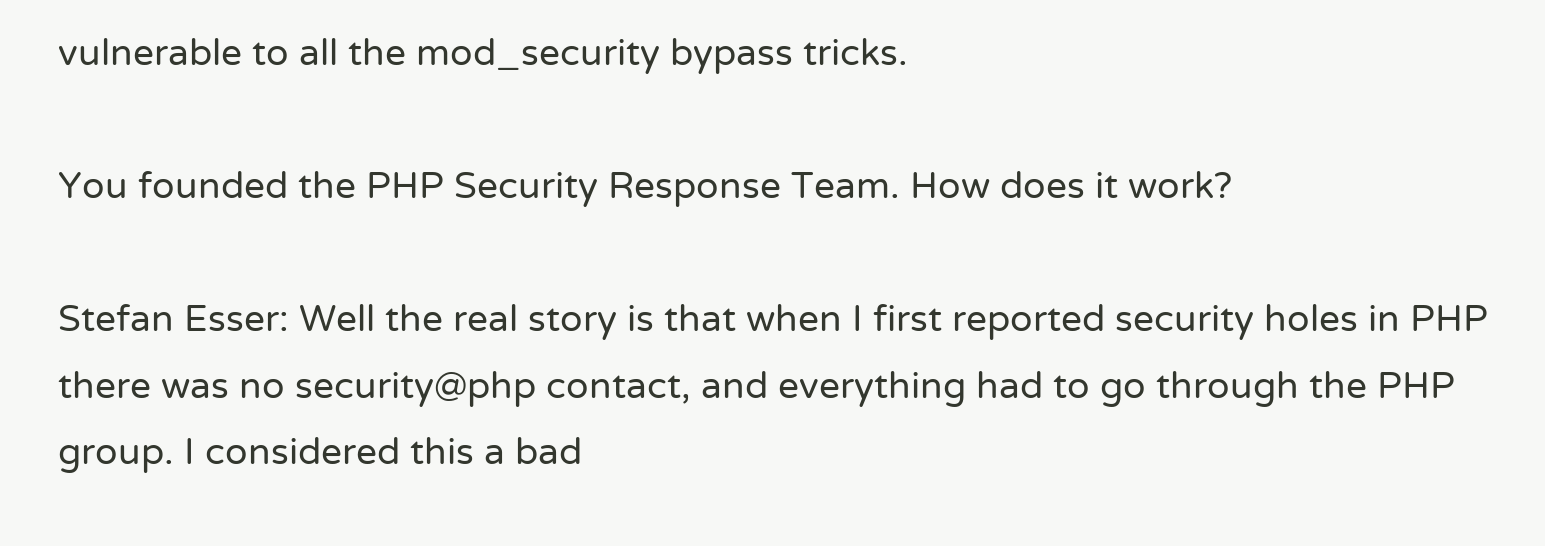vulnerable to all the mod_security bypass tricks.

You founded the PHP Security Response Team. How does it work?

Stefan Esser: Well the real story is that when I first reported security holes in PHP there was no security@php contact, and everything had to go through the PHP group. I considered this a bad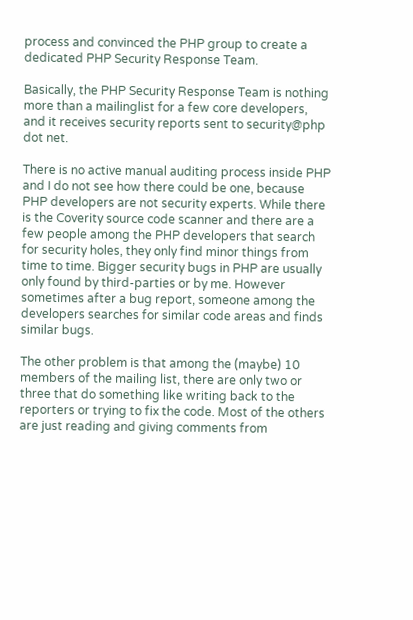process and convinced the PHP group to create a dedicated PHP Security Response Team.

Basically, the PHP Security Response Team is nothing more than a mailinglist for a few core developers, and it receives security reports sent to security@php dot net.

There is no active manual auditing process inside PHP and I do not see how there could be one, because PHP developers are not security experts. While there is the Coverity source code scanner and there are a few people among the PHP developers that search for security holes, they only find minor things from time to time. Bigger security bugs in PHP are usually only found by third-parties or by me. However sometimes after a bug report, someone among the developers searches for similar code areas and finds similar bugs.

The other problem is that among the (maybe) 10 members of the mailing list, there are only two or three that do something like writing back to the reporters or trying to fix the code. Most of the others are just reading and giving comments from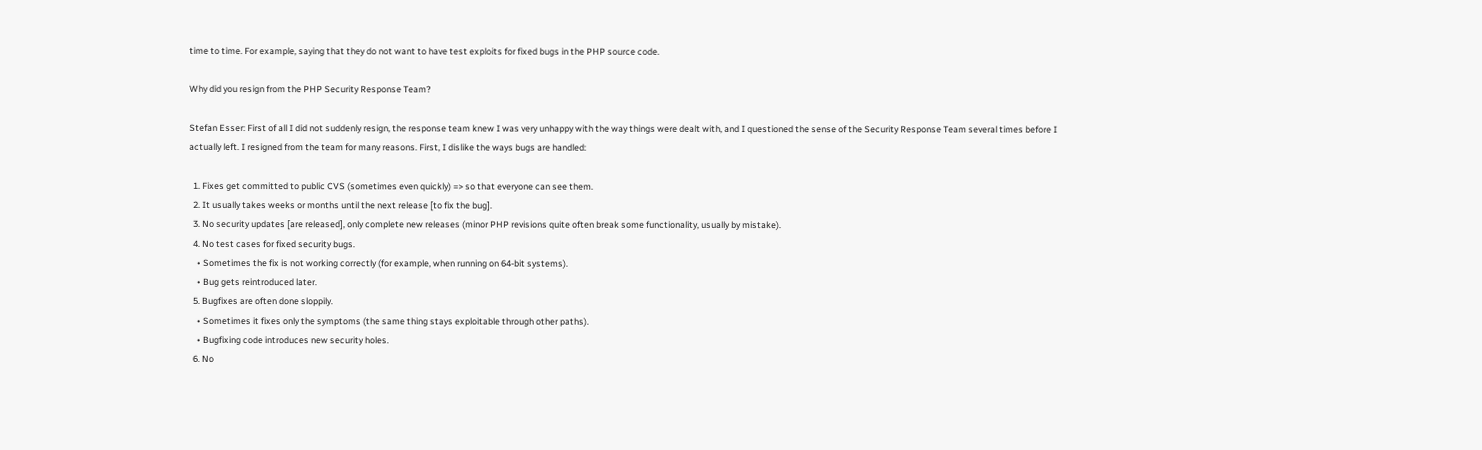time to time. For example, saying that they do not want to have test exploits for fixed bugs in the PHP source code.

Why did you resign from the PHP Security Response Team?

Stefan Esser: First of all I did not suddenly resign, the response team knew I was very unhappy with the way things were dealt with, and I questioned the sense of the Security Response Team several times before I actually left. I resigned from the team for many reasons. First, I dislike the ways bugs are handled:

  1. Fixes get committed to public CVS (sometimes even quickly) => so that everyone can see them.
  2. It usually takes weeks or months until the next release [to fix the bug].
  3. No security updates [are released], only complete new releases (minor PHP revisions quite often break some functionality, usually by mistake).
  4. No test cases for fixed security bugs.
    • Sometimes the fix is not working correctly (for example, when running on 64-bit systems).
    • Bug gets reintroduced later.
  5. Bugfixes are often done sloppily.
    • Sometimes it fixes only the symptoms (the same thing stays exploitable through other paths).
    • Bugfixing code introduces new security holes.
  6. No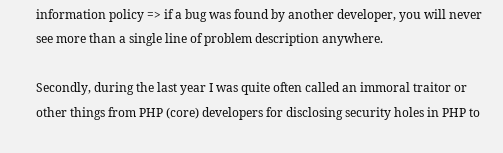information policy => if a bug was found by another developer, you will never see more than a single line of problem description anywhere.

Secondly, during the last year I was quite often called an immoral traitor or other things from PHP (core) developers for disclosing security holes in PHP to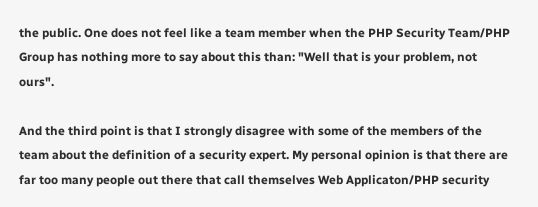the public. One does not feel like a team member when the PHP Security Team/PHP Group has nothing more to say about this than: "Well that is your problem, not ours".

And the third point is that I strongly disagree with some of the members of the team about the definition of a security expert. My personal opinion is that there are far too many people out there that call themselves Web Applicaton/PHP security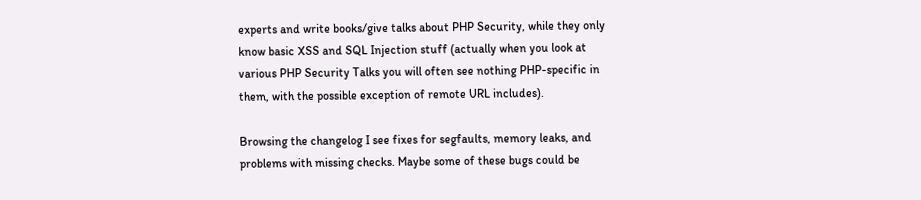experts and write books/give talks about PHP Security, while they only know basic XSS and SQL Injection stuff (actually when you look at various PHP Security Talks you will often see nothing PHP-specific in them, with the possible exception of remote URL includes).

Browsing the changelog I see fixes for segfaults, memory leaks, and problems with missing checks. Maybe some of these bugs could be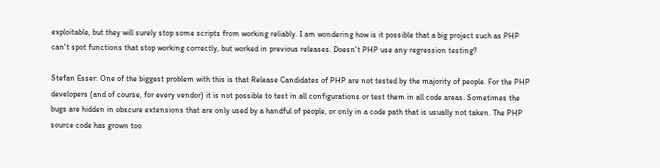exploitable, but they will surely stop some scripts from working reliably. I am wondering how is it possible that a big project such as PHP can't spot functions that stop working correctly, but worked in previous releases. Doesn't PHP use any regression testing?

Stefan Esser: One of the biggest problem with this is that Release Candidates of PHP are not tested by the majority of people. For the PHP developers (and of course, for every vendor) it is not possible to test in all configurations or test them in all code areas. Sometimes the bugs are hidden in obscure extensions that are only used by a handful of people, or only in a code path that is usually not taken. The PHP source code has grown too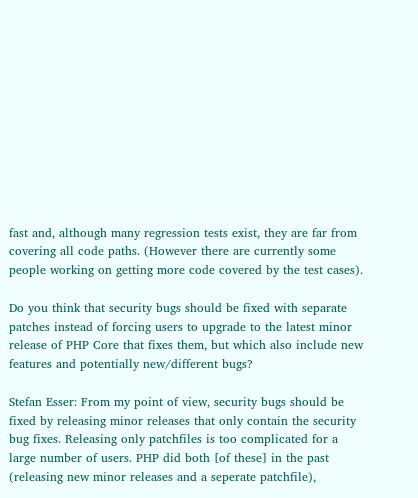fast and, although many regression tests exist, they are far from covering all code paths. (However there are currently some people working on getting more code covered by the test cases).

Do you think that security bugs should be fixed with separate patches instead of forcing users to upgrade to the latest minor release of PHP Core that fixes them, but which also include new features and potentially new/different bugs?

Stefan Esser: From my point of view, security bugs should be fixed by releasing minor releases that only contain the security bug fixes. Releasing only patchfiles is too complicated for a large number of users. PHP did both [of these] in the past (releasing new minor releases and a seperate patchfile),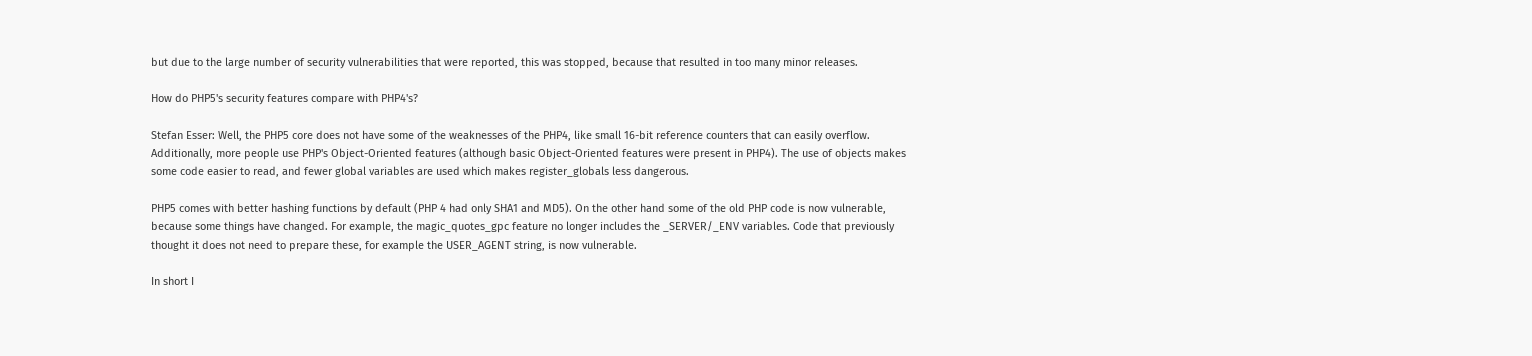but due to the large number of security vulnerabilities that were reported, this was stopped, because that resulted in too many minor releases.

How do PHP5's security features compare with PHP4's?

Stefan Esser: Well, the PHP5 core does not have some of the weaknesses of the PHP4, like small 16-bit reference counters that can easily overflow. Additionally, more people use PHP's Object-Oriented features (although basic Object-Oriented features were present in PHP4). The use of objects makes some code easier to read, and fewer global variables are used which makes register_globals less dangerous.

PHP5 comes with better hashing functions by default (PHP 4 had only SHA1 and MD5). On the other hand some of the old PHP code is now vulnerable, because some things have changed. For example, the magic_quotes_gpc feature no longer includes the _SERVER/_ENV variables. Code that previously thought it does not need to prepare these, for example the USER_AGENT string, is now vulnerable.

In short I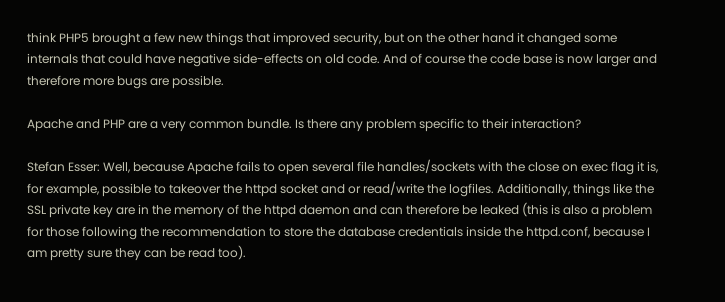think PHP5 brought a few new things that improved security, but on the other hand it changed some internals that could have negative side-effects on old code. And of course the code base is now larger and therefore more bugs are possible.

Apache and PHP are a very common bundle. Is there any problem specific to their interaction?

Stefan Esser: Well, because Apache fails to open several file handles/sockets with the close on exec flag it is, for example, possible to takeover the httpd socket and or read/write the logfiles. Additionally, things like the SSL private key are in the memory of the httpd daemon and can therefore be leaked (this is also a problem for those following the recommendation to store the database credentials inside the httpd.conf, because I am pretty sure they can be read too).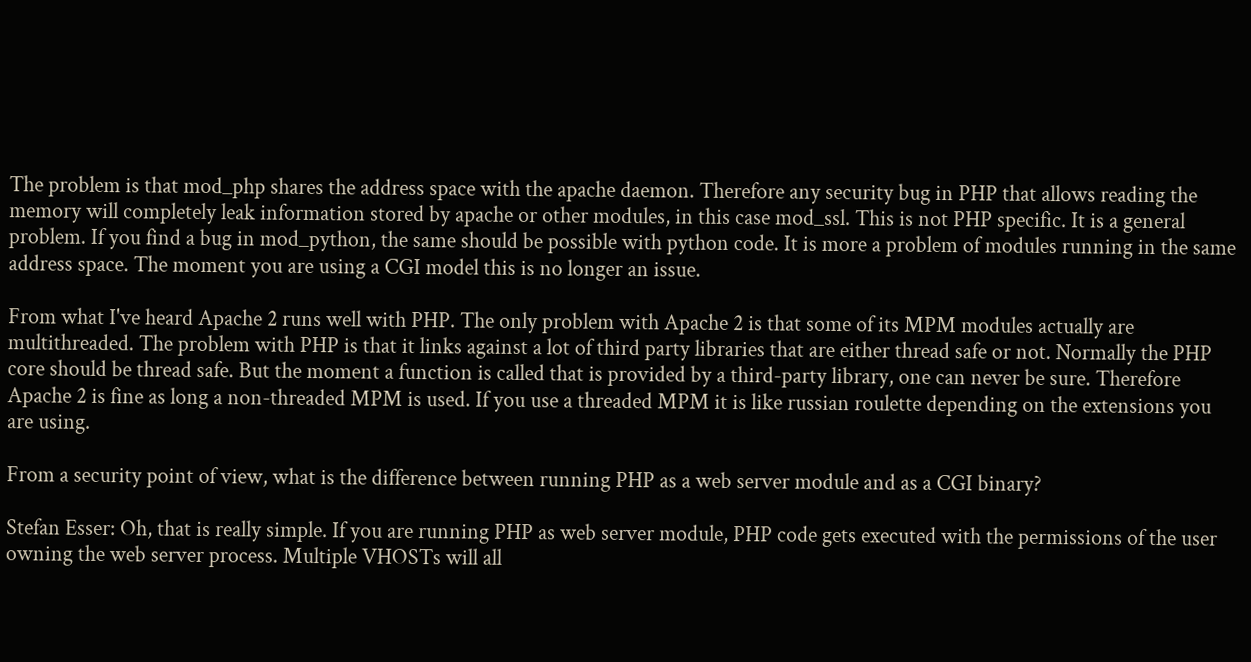The problem is that mod_php shares the address space with the apache daemon. Therefore any security bug in PHP that allows reading the memory will completely leak information stored by apache or other modules, in this case mod_ssl. This is not PHP specific. It is a general problem. If you find a bug in mod_python, the same should be possible with python code. It is more a problem of modules running in the same address space. The moment you are using a CGI model this is no longer an issue.

From what I've heard Apache 2 runs well with PHP. The only problem with Apache 2 is that some of its MPM modules actually are multithreaded. The problem with PHP is that it links against a lot of third party libraries that are either thread safe or not. Normally the PHP core should be thread safe. But the moment a function is called that is provided by a third-party library, one can never be sure. Therefore Apache 2 is fine as long a non-threaded MPM is used. If you use a threaded MPM it is like russian roulette depending on the extensions you are using.

From a security point of view, what is the difference between running PHP as a web server module and as a CGI binary?

Stefan Esser: Oh, that is really simple. If you are running PHP as web server module, PHP code gets executed with the permissions of the user owning the web server process. Multiple VHOSTs will all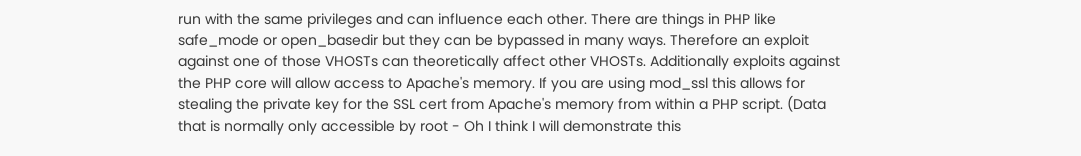run with the same privileges and can influence each other. There are things in PHP like safe_mode or open_basedir but they can be bypassed in many ways. Therefore an exploit against one of those VHOSTs can theoretically affect other VHOSTs. Additionally exploits against the PHP core will allow access to Apache's memory. If you are using mod_ssl this allows for stealing the private key for the SSL cert from Apache's memory from within a PHP script. (Data that is normally only accessible by root - Oh I think I will demonstrate this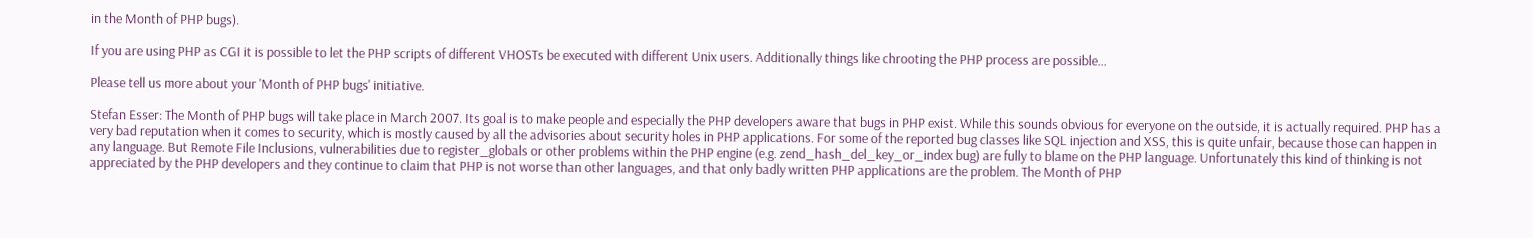in the Month of PHP bugs).

If you are using PHP as CGI it is possible to let the PHP scripts of different VHOSTs be executed with different Unix users. Additionally things like chrooting the PHP process are possible...

Please tell us more about your 'Month of PHP bugs' initiative.

Stefan Esser: The Month of PHP bugs will take place in March 2007. Its goal is to make people and especially the PHP developers aware that bugs in PHP exist. While this sounds obvious for everyone on the outside, it is actually required. PHP has a very bad reputation when it comes to security, which is mostly caused by all the advisories about security holes in PHP applications. For some of the reported bug classes like SQL injection and XSS, this is quite unfair, because those can happen in any language. But Remote File Inclusions, vulnerabilities due to register_globals or other problems within the PHP engine (e.g. zend_hash_del_key_or_index bug) are fully to blame on the PHP language. Unfortunately this kind of thinking is not appreciated by the PHP developers and they continue to claim that PHP is not worse than other languages, and that only badly written PHP applications are the problem. The Month of PHP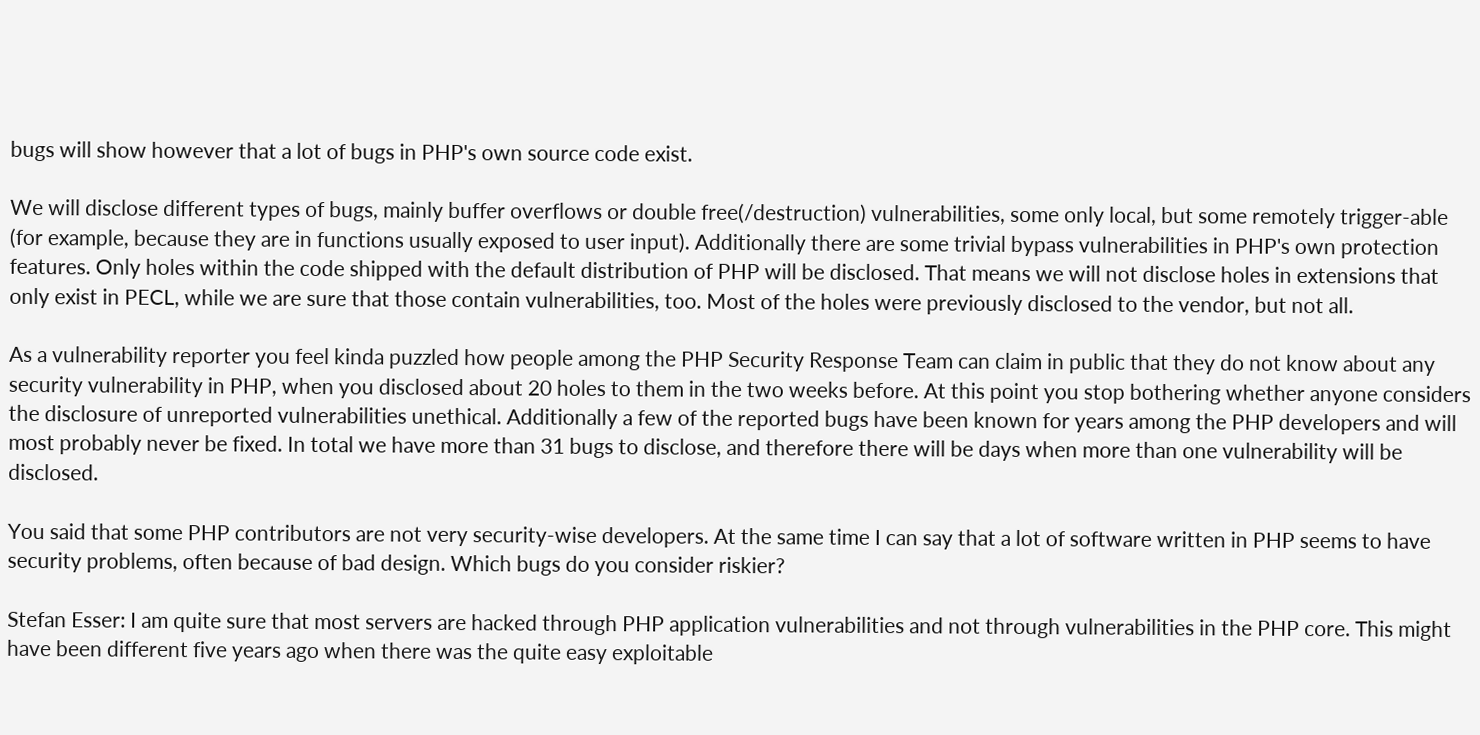bugs will show however that a lot of bugs in PHP's own source code exist.

We will disclose different types of bugs, mainly buffer overflows or double free(/destruction) vulnerabilities, some only local, but some remotely trigger-able (for example, because they are in functions usually exposed to user input). Additionally there are some trivial bypass vulnerabilities in PHP's own protection features. Only holes within the code shipped with the default distribution of PHP will be disclosed. That means we will not disclose holes in extensions that only exist in PECL, while we are sure that those contain vulnerabilities, too. Most of the holes were previously disclosed to the vendor, but not all.

As a vulnerability reporter you feel kinda puzzled how people among the PHP Security Response Team can claim in public that they do not know about any security vulnerability in PHP, when you disclosed about 20 holes to them in the two weeks before. At this point you stop bothering whether anyone considers the disclosure of unreported vulnerabilities unethical. Additionally a few of the reported bugs have been known for years among the PHP developers and will most probably never be fixed. In total we have more than 31 bugs to disclose, and therefore there will be days when more than one vulnerability will be disclosed.

You said that some PHP contributors are not very security-wise developers. At the same time I can say that a lot of software written in PHP seems to have security problems, often because of bad design. Which bugs do you consider riskier?

Stefan Esser: I am quite sure that most servers are hacked through PHP application vulnerabilities and not through vulnerabilities in the PHP core. This might have been different five years ago when there was the quite easy exploitable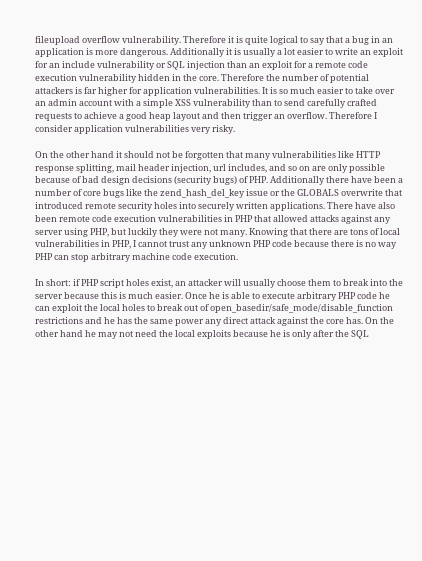fileupload overflow vulnerability. Therefore it is quite logical to say that a bug in an application is more dangerous. Additionally it is usually a lot easier to write an exploit for an include vulnerability or SQL injection than an exploit for a remote code execution vulnerability hidden in the core. Therefore the number of potential attackers is far higher for application vulnerabilities. It is so much easier to take over an admin account with a simple XSS vulnerability than to send carefully crafted requests to achieve a good heap layout and then trigger an overflow. Therefore I consider application vulnerabilities very risky.

On the other hand it should not be forgotten that many vulnerabilities like HTTP response splitting, mail header injection, url includes, and so on are only possible because of bad design decisions (security bugs) of PHP. Additionally there have been a number of core bugs like the zend_hash_del_key issue or the GLOBALS overwrite that introduced remote security holes into securely written applications. There have also been remote code execution vulnerabilities in PHP that allowed attacks against any server using PHP, but luckily they were not many. Knowing that there are tons of local vulnerabilities in PHP, I cannot trust any unknown PHP code because there is no way PHP can stop arbitrary machine code execution.

In short: if PHP script holes exist, an attacker will usually choose them to break into the server because this is much easier. Once he is able to execute arbitrary PHP code he can exploit the local holes to break out of open_basedir/safe_mode/disable_function restrictions and he has the same power any direct attack against the core has. On the other hand he may not need the local exploits because he is only after the SQL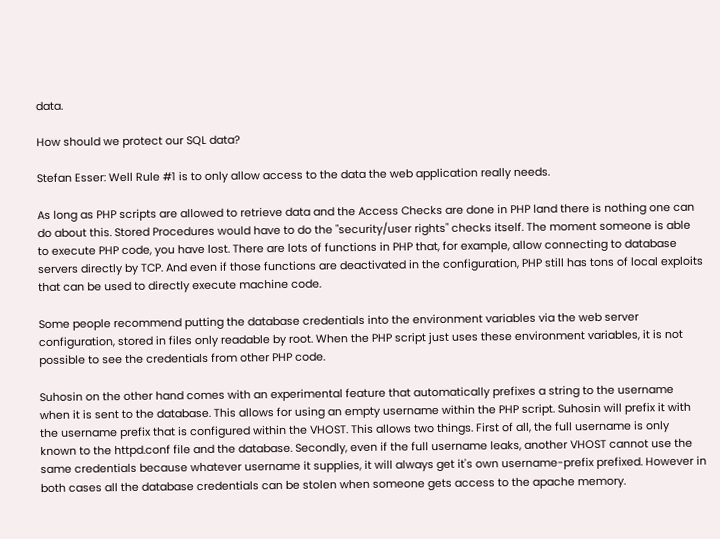data.

How should we protect our SQL data?

Stefan Esser: Well Rule #1 is to only allow access to the data the web application really needs.

As long as PHP scripts are allowed to retrieve data and the Access Checks are done in PHP land there is nothing one can do about this. Stored Procedures would have to do the "security/user rights" checks itself. The moment someone is able to execute PHP code, you have lost. There are lots of functions in PHP that, for example, allow connecting to database servers directly by TCP. And even if those functions are deactivated in the configuration, PHP still has tons of local exploits that can be used to directly execute machine code.

Some people recommend putting the database credentials into the environment variables via the web server configuration, stored in files only readable by root. When the PHP script just uses these environment variables, it is not possible to see the credentials from other PHP code.

Suhosin on the other hand comes with an experimental feature that automatically prefixes a string to the username when it is sent to the database. This allows for using an empty username within the PHP script. Suhosin will prefix it with the username prefix that is configured within the VHOST. This allows two things. First of all, the full username is only known to the httpd.conf file and the database. Secondly, even if the full username leaks, another VHOST cannot use the same credentials because whatever username it supplies, it will always get it's own username-prefix prefixed. However in both cases all the database credentials can be stolen when someone gets access to the apache memory.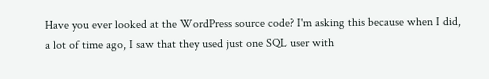Have you ever looked at the WordPress source code? I'm asking this because when I did, a lot of time ago, I saw that they used just one SQL user with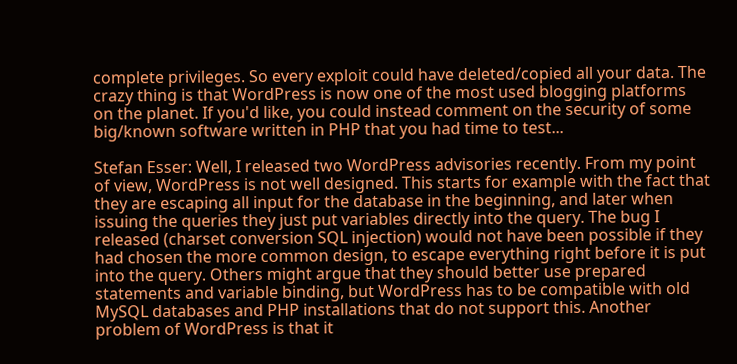complete privileges. So every exploit could have deleted/copied all your data. The crazy thing is that WordPress is now one of the most used blogging platforms on the planet. If you'd like, you could instead comment on the security of some big/known software written in PHP that you had time to test...

Stefan Esser: Well, I released two WordPress advisories recently. From my point of view, WordPress is not well designed. This starts for example with the fact that they are escaping all input for the database in the beginning, and later when issuing the queries they just put variables directly into the query. The bug I released (charset conversion SQL injection) would not have been possible if they had chosen the more common design, to escape everything right before it is put into the query. Others might argue that they should better use prepared statements and variable binding, but WordPress has to be compatible with old MySQL databases and PHP installations that do not support this. Another problem of WordPress is that it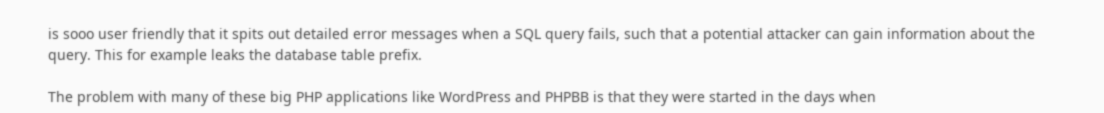is sooo user friendly that it spits out detailed error messages when a SQL query fails, such that a potential attacker can gain information about the query. This for example leaks the database table prefix.

The problem with many of these big PHP applications like WordPress and PHPBB is that they were started in the days when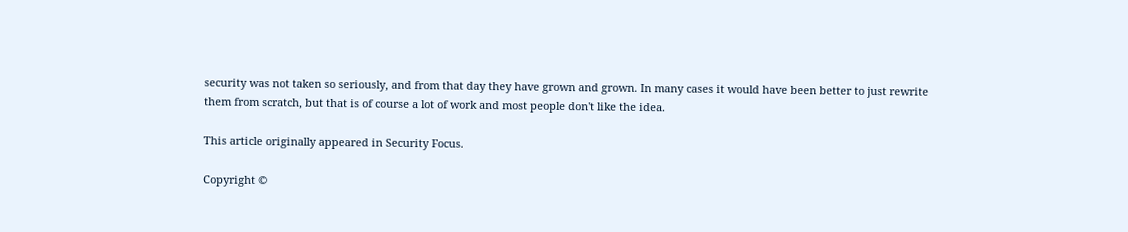security was not taken so seriously, and from that day they have grown and grown. In many cases it would have been better to just rewrite them from scratch, but that is of course a lot of work and most people don't like the idea.

This article originally appeared in Security Focus.

Copyright ©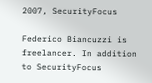2007, SecurityFocus

Federico Biancuzzi is freelancer. In addition to SecurityFocus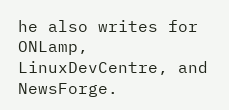he also writes for ONLamp, LinuxDevCentre, and NewsForge.